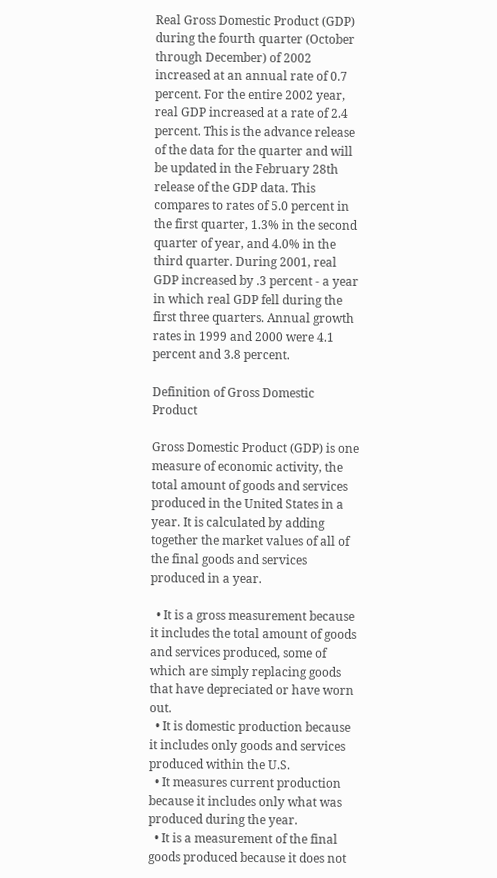Real Gross Domestic Product (GDP) during the fourth quarter (October through December) of 2002 increased at an annual rate of 0.7 percent. For the entire 2002 year, real GDP increased at a rate of 2.4 percent. This is the advance release of the data for the quarter and will be updated in the February 28th release of the GDP data. This compares to rates of 5.0 percent in the first quarter, 1.3% in the second quarter of year, and 4.0% in the third quarter. During 2001, real GDP increased by .3 percent - a year in which real GDP fell during the first three quarters. Annual growth rates in 1999 and 2000 were 4.1 percent and 3.8 percent.

Definition of Gross Domestic Product

Gross Domestic Product (GDP) is one measure of economic activity, the total amount of goods and services produced in the United States in a year. It is calculated by adding together the market values of all of the final goods and services produced in a year.

  • It is a gross measurement because it includes the total amount of goods and services produced, some of which are simply replacing goods that have depreciated or have worn out.
  • It is domestic production because it includes only goods and services produced within the U.S.
  • It measures current production because it includes only what was produced during the year.
  • It is a measurement of the final goods produced because it does not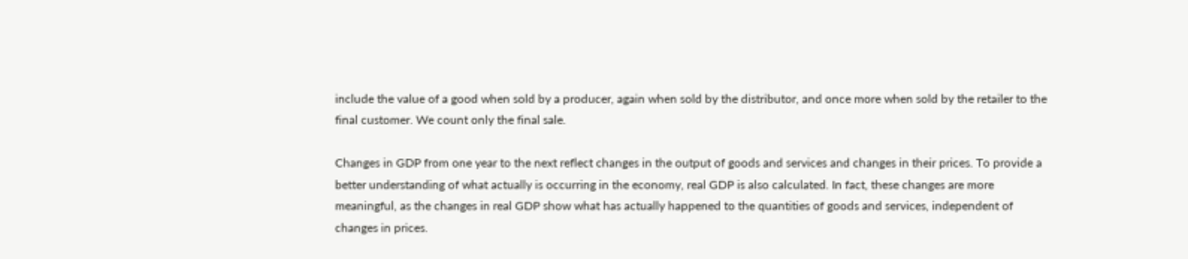include the value of a good when sold by a producer, again when sold by the distributor, and once more when sold by the retailer to the final customer. We count only the final sale.

Changes in GDP from one year to the next reflect changes in the output of goods and services and changes in their prices. To provide a better understanding of what actually is occurring in the economy, real GDP is also calculated. In fact, these changes are more meaningful, as the changes in real GDP show what has actually happened to the quantities of goods and services, independent of changes in prices.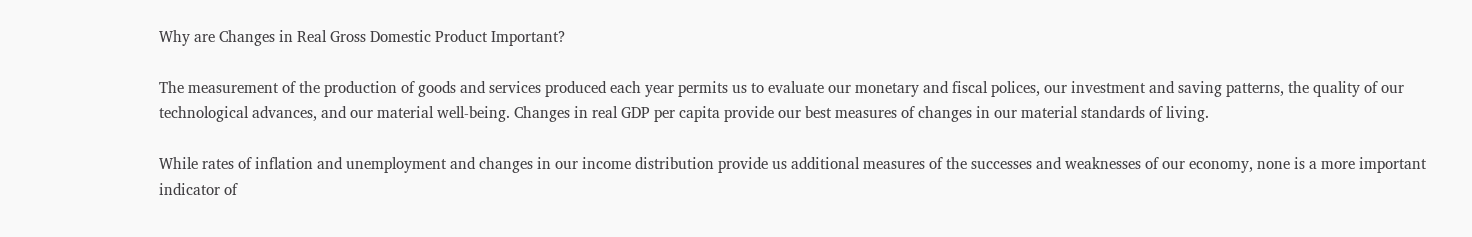Why are Changes in Real Gross Domestic Product Important?

The measurement of the production of goods and services produced each year permits us to evaluate our monetary and fiscal polices, our investment and saving patterns, the quality of our technological advances, and our material well-being. Changes in real GDP per capita provide our best measures of changes in our material standards of living.

While rates of inflation and unemployment and changes in our income distribution provide us additional measures of the successes and weaknesses of our economy, none is a more important indicator of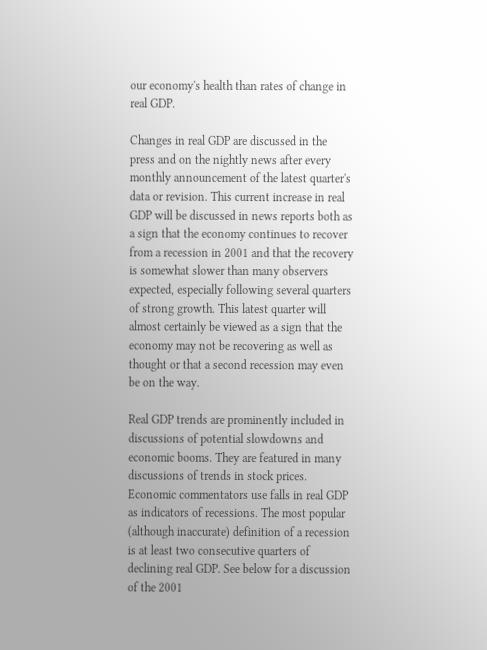our economy's health than rates of change in real GDP.

Changes in real GDP are discussed in the press and on the nightly news after every monthly announcement of the latest quarter's data or revision. This current increase in real GDP will be discussed in news reports both as a sign that the economy continues to recover from a recession in 2001 and that the recovery is somewhat slower than many observers expected, especially following several quarters of strong growth. This latest quarter will almost certainly be viewed as a sign that the economy may not be recovering as well as thought or that a second recession may even be on the way.

Real GDP trends are prominently included in discussions of potential slowdowns and economic booms. They are featured in many discussions of trends in stock prices. Economic commentators use falls in real GDP as indicators of recessions. The most popular (although inaccurate) definition of a recession is at least two consecutive quarters of declining real GDP. See below for a discussion of the 2001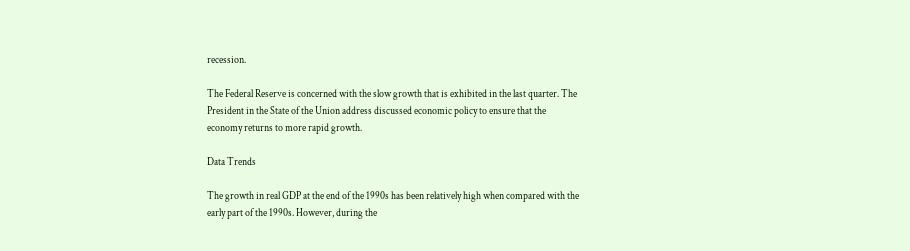recession.

The Federal Reserve is concerned with the slow growth that is exhibited in the last quarter. The President in the State of the Union address discussed economic policy to ensure that the economy returns to more rapid growth.

Data Trends

The growth in real GDP at the end of the 1990s has been relatively high when compared with the early part of the 1990s. However, during the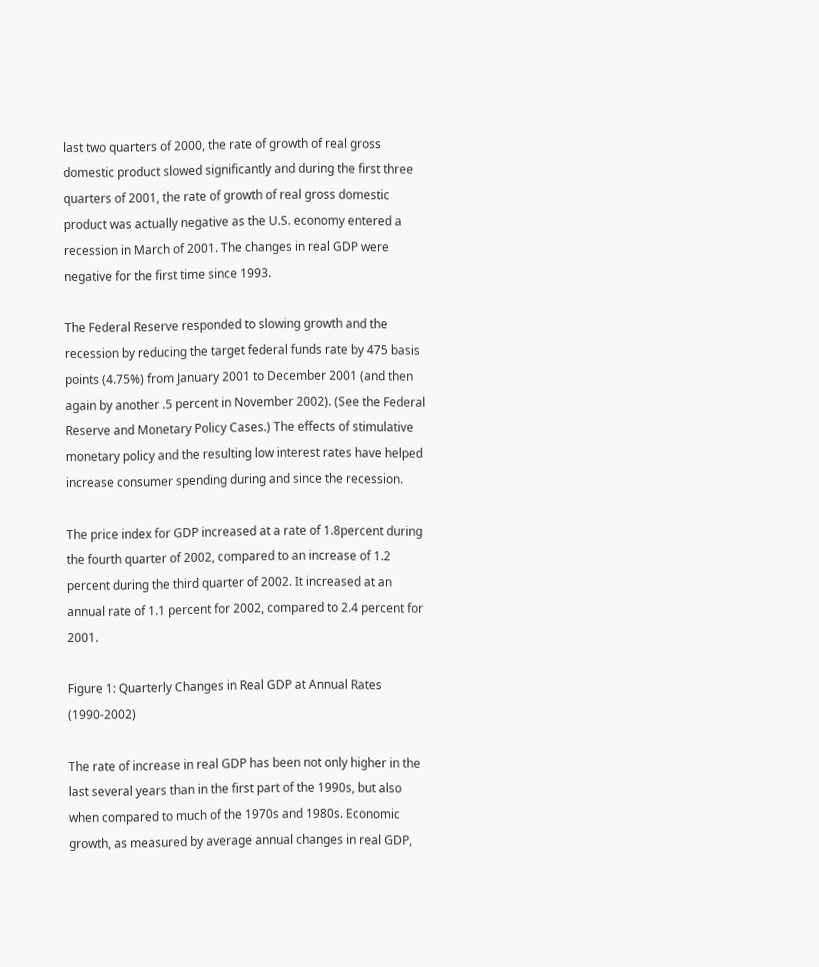last two quarters of 2000, the rate of growth of real gross domestic product slowed significantly and during the first three quarters of 2001, the rate of growth of real gross domestic product was actually negative as the U.S. economy entered a recession in March of 2001. The changes in real GDP were negative for the first time since 1993.

The Federal Reserve responded to slowing growth and the recession by reducing the target federal funds rate by 475 basis points (4.75%) from January 2001 to December 2001 (and then again by another .5 percent in November 2002). (See the Federal Reserve and Monetary Policy Cases.) The effects of stimulative monetary policy and the resulting low interest rates have helped increase consumer spending during and since the recession.

The price index for GDP increased at a rate of 1.8percent during the fourth quarter of 2002, compared to an increase of 1.2 percent during the third quarter of 2002. It increased at an annual rate of 1.1 percent for 2002, compared to 2.4 percent for 2001.

Figure 1: Quarterly Changes in Real GDP at Annual Rates (1990-2002)

The rate of increase in real GDP has been not only higher in the last several years than in the first part of the 1990s, but also when compared to much of the 1970s and 1980s. Economic growth, as measured by average annual changes in real GDP,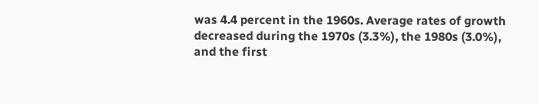was 4.4 percent in the 1960s. Average rates of growth decreased during the 1970s (3.3%), the 1980s (3.0%), and the first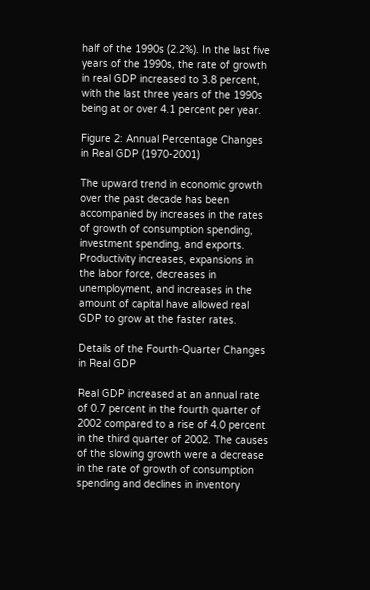half of the 1990s (2.2%). In the last five years of the 1990s, the rate of growth in real GDP increased to 3.8 percent, with the last three years of the 1990s being at or over 4.1 percent per year.

Figure 2: Annual Percentage Changes in Real GDP (1970-2001)

The upward trend in economic growth over the past decade has been accompanied by increases in the rates of growth of consumption spending, investment spending, and exports. Productivity increases, expansions in the labor force, decreases in unemployment, and increases in the amount of capital have allowed real GDP to grow at the faster rates.

Details of the Fourth-Quarter Changes in Real GDP

Real GDP increased at an annual rate of 0.7 percent in the fourth quarter of 2002 compared to a rise of 4.0 percent in the third quarter of 2002. The causes of the slowing growth were a decrease in the rate of growth of consumption spending and declines in inventory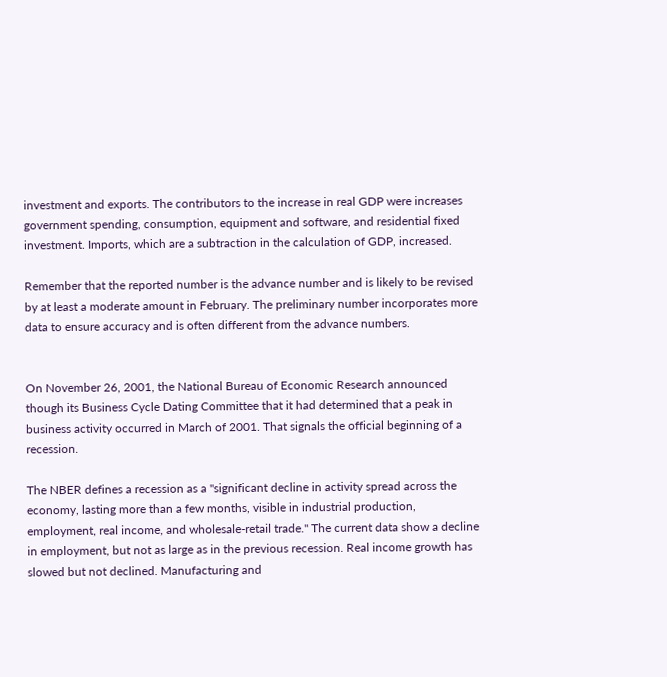investment and exports. The contributors to the increase in real GDP were increases government spending, consumption, equipment and software, and residential fixed investment. Imports, which are a subtraction in the calculation of GDP, increased.

Remember that the reported number is the advance number and is likely to be revised by at least a moderate amount in February. The preliminary number incorporates more data to ensure accuracy and is often different from the advance numbers.


On November 26, 2001, the National Bureau of Economic Research announced though its Business Cycle Dating Committee that it had determined that a peak in business activity occurred in March of 2001. That signals the official beginning of a recession.

The NBER defines a recession as a "significant decline in activity spread across the economy, lasting more than a few months, visible in industrial production, employment, real income, and wholesale-retail trade." The current data show a decline in employment, but not as large as in the previous recession. Real income growth has slowed but not declined. Manufacturing and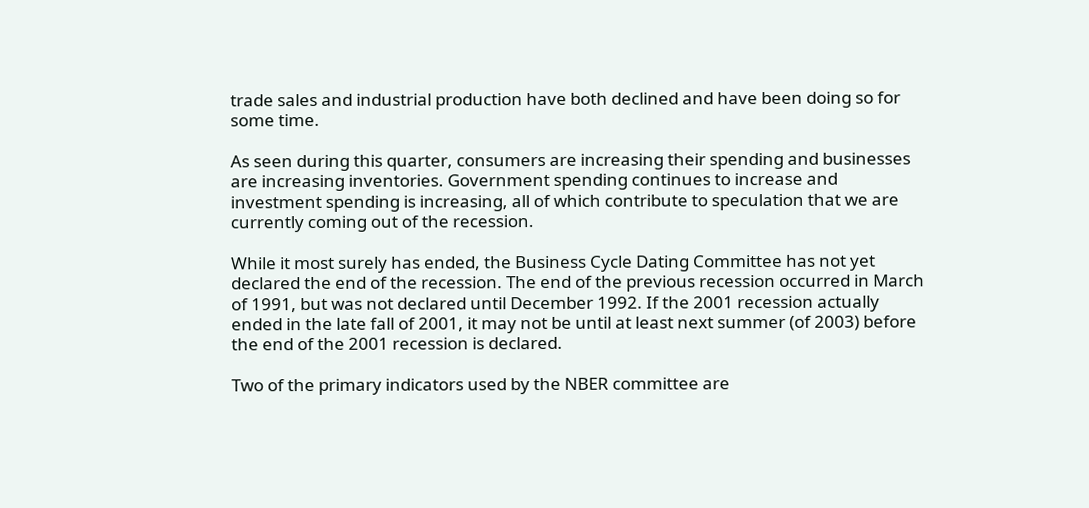trade sales and industrial production have both declined and have been doing so for some time.

As seen during this quarter, consumers are increasing their spending and businesses are increasing inventories. Government spending continues to increase and investment spending is increasing, all of which contribute to speculation that we are currently coming out of the recession.

While it most surely has ended, the Business Cycle Dating Committee has not yet declared the end of the recession. The end of the previous recession occurred in March of 1991, but was not declared until December 1992. If the 2001 recession actually ended in the late fall of 2001, it may not be until at least next summer (of 2003) before the end of the 2001 recession is declared.

Two of the primary indicators used by the NBER committee are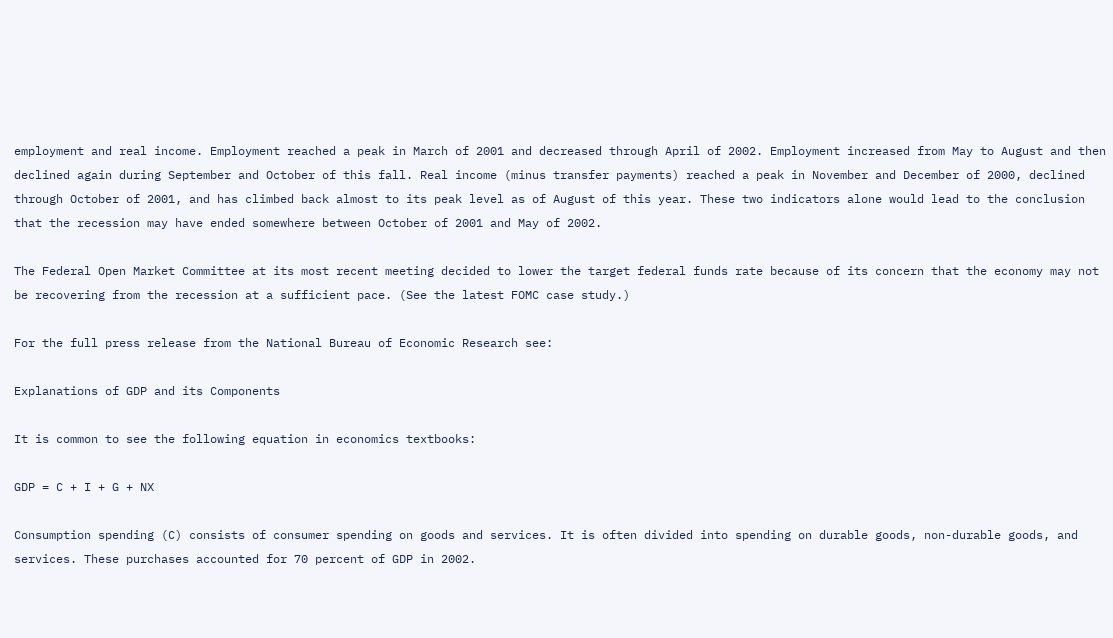employment and real income. Employment reached a peak in March of 2001 and decreased through April of 2002. Employment increased from May to August and then declined again during September and October of this fall. Real income (minus transfer payments) reached a peak in November and December of 2000, declined through October of 2001, and has climbed back almost to its peak level as of August of this year. These two indicators alone would lead to the conclusion that the recession may have ended somewhere between October of 2001 and May of 2002.

The Federal Open Market Committee at its most recent meeting decided to lower the target federal funds rate because of its concern that the economy may not be recovering from the recession at a sufficient pace. (See the latest FOMC case study.)

For the full press release from the National Bureau of Economic Research see:

Explanations of GDP and its Components

It is common to see the following equation in economics textbooks:

GDP = C + I + G + NX

Consumption spending (C) consists of consumer spending on goods and services. It is often divided into spending on durable goods, non-durable goods, and services. These purchases accounted for 70 percent of GDP in 2002.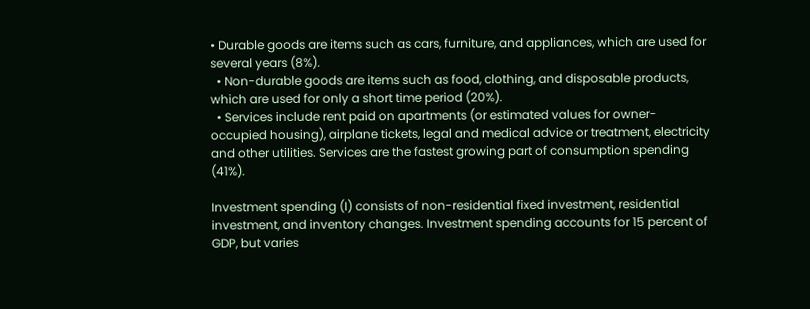• Durable goods are items such as cars, furniture, and appliances, which are used for several years (8%).
  • Non-durable goods are items such as food, clothing, and disposable products, which are used for only a short time period (20%).
  • Services include rent paid on apartments (or estimated values for owner-occupied housing), airplane tickets, legal and medical advice or treatment, electricity and other utilities. Services are the fastest growing part of consumption spending (41%).

Investment spending (I) consists of non-residential fixed investment, residential investment, and inventory changes. Investment spending accounts for 15 percent of GDP, but varies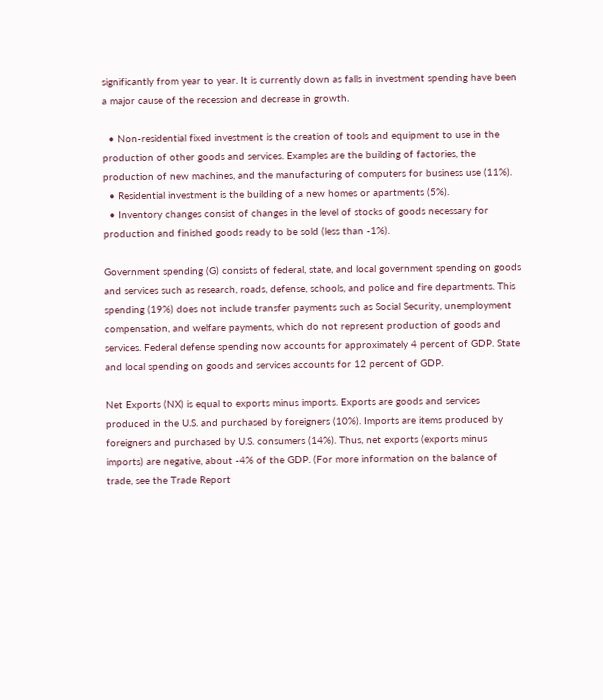significantly from year to year. It is currently down as falls in investment spending have been a major cause of the recession and decrease in growth.

  • Non-residential fixed investment is the creation of tools and equipment to use in the production of other goods and services. Examples are the building of factories, the production of new machines, and the manufacturing of computers for business use (11%).
  • Residential investment is the building of a new homes or apartments (5%).
  • Inventory changes consist of changes in the level of stocks of goods necessary for production and finished goods ready to be sold (less than -1%).

Government spending (G) consists of federal, state, and local government spending on goods and services such as research, roads, defense, schools, and police and fire departments. This spending (19%) does not include transfer payments such as Social Security, unemployment compensation, and welfare payments, which do not represent production of goods and services. Federal defense spending now accounts for approximately 4 percent of GDP. State and local spending on goods and services accounts for 12 percent of GDP.

Net Exports (NX) is equal to exports minus imports. Exports are goods and services produced in the U.S. and purchased by foreigners (10%). Imports are items produced by foreigners and purchased by U.S. consumers (14%). Thus, net exports (exports minus imports) are negative, about -4% of the GDP. (For more information on the balance of trade, see the Trade Report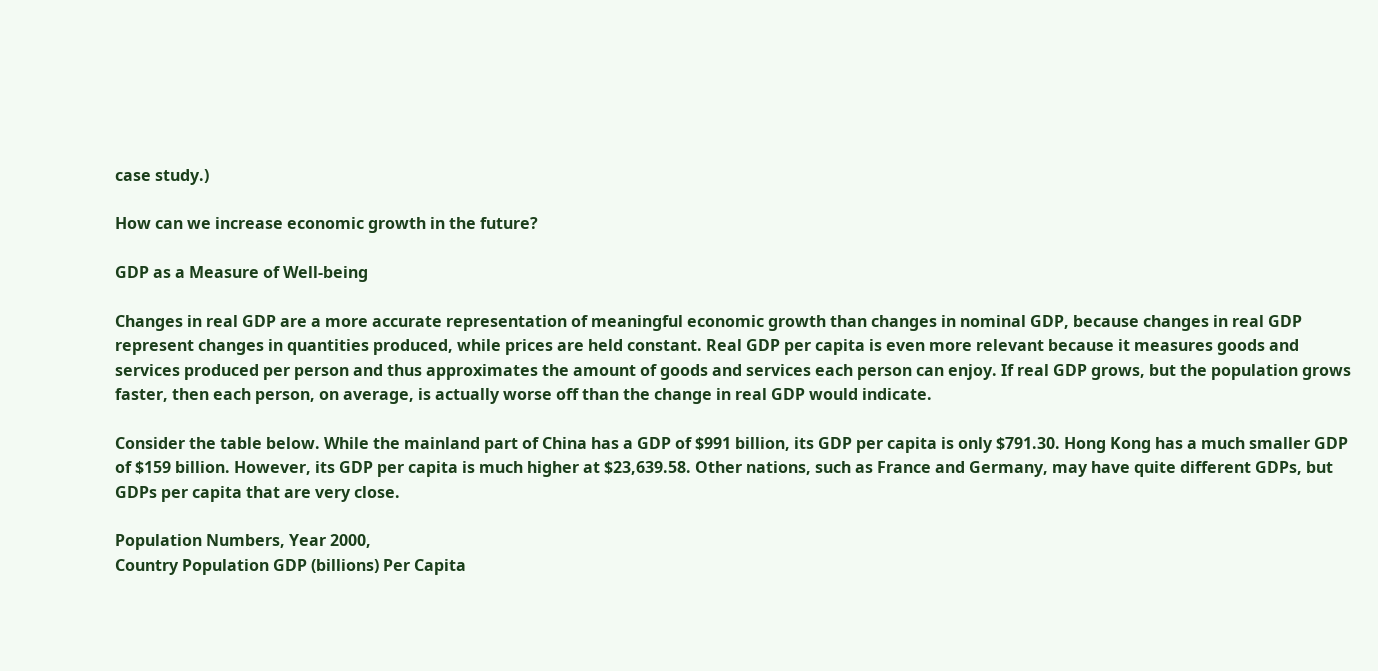case study.)

How can we increase economic growth in the future?

GDP as a Measure of Well-being

Changes in real GDP are a more accurate representation of meaningful economic growth than changes in nominal GDP, because changes in real GDP represent changes in quantities produced, while prices are held constant. Real GDP per capita is even more relevant because it measures goods and services produced per person and thus approximates the amount of goods and services each person can enjoy. If real GDP grows, but the population grows faster, then each person, on average, is actually worse off than the change in real GDP would indicate.

Consider the table below. While the mainland part of China has a GDP of $991 billion, its GDP per capita is only $791.30. Hong Kong has a much smaller GDP of $159 billion. However, its GDP per capita is much higher at $23,639.58. Other nations, such as France and Germany, may have quite different GDPs, but GDPs per capita that are very close.

Population Numbers, Year 2000,
Country Population GDP (billions) Per Capita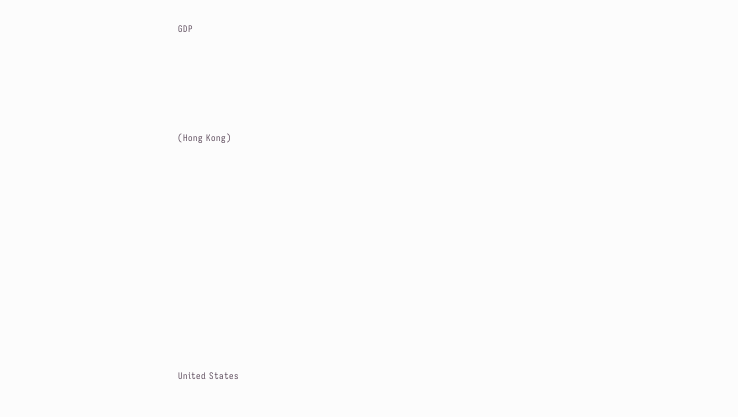GDP





(Hong Kong)












United States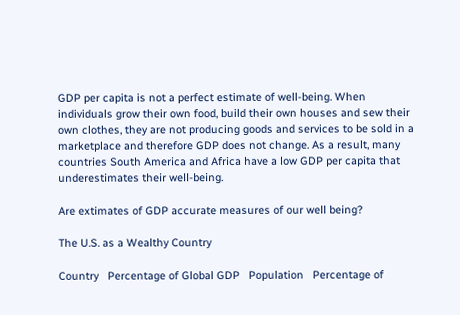GDP per capita is not a perfect estimate of well-being. When individuals grow their own food, build their own houses and sew their own clothes, they are not producing goods and services to be sold in a marketplace and therefore GDP does not change. As a result, many countries South America and Africa have a low GDP per capita that underestimates their well-being.

Are extimates of GDP accurate measures of our well being?

The U.S. as a Wealthy Country

Country   Percentage of Global GDP   Population   Percentage of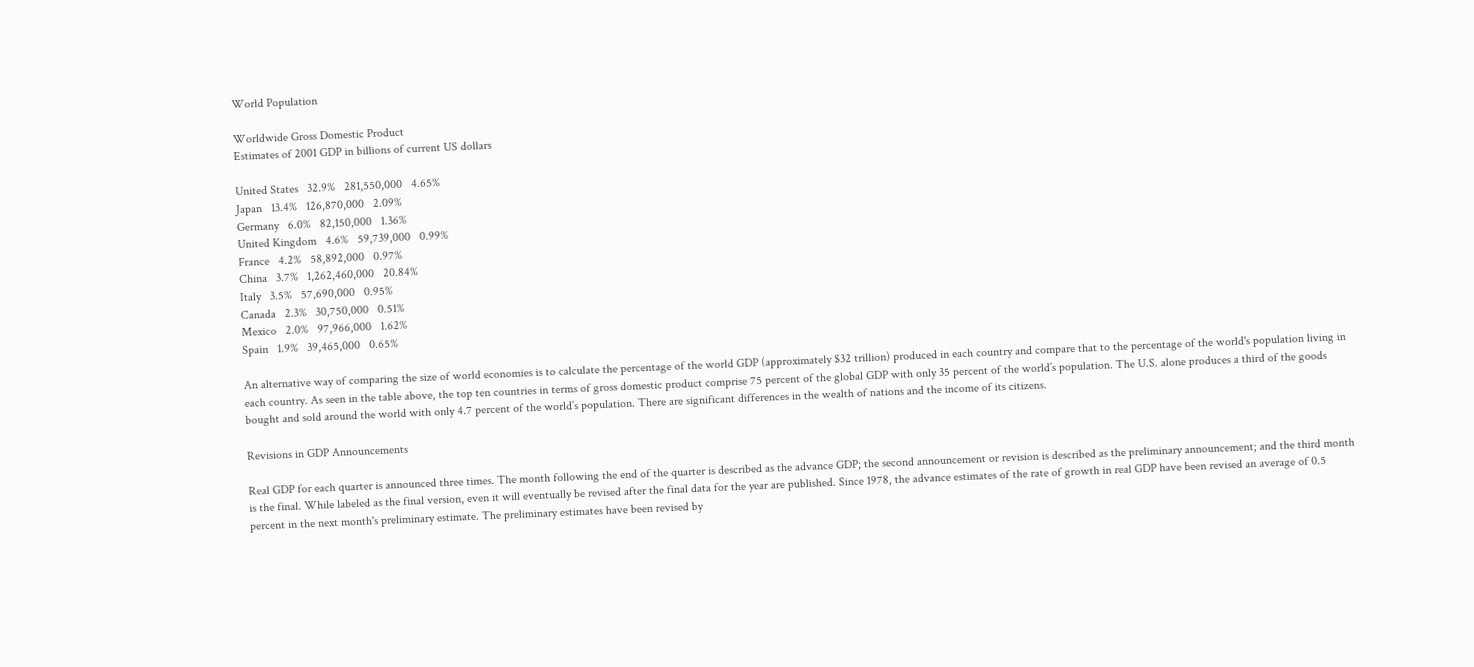World Population

Worldwide Gross Domestic Product
Estimates of 2001 GDP in billions of current US dollars

United States   32.9%   281,550,000   4.65%
Japan   13.4%   126,870,000   2.09%
Germany   6.0%   82,150,000   1.36%
United Kingdom   4.6%   59,739,000   0.99%
France   4.2%   58,892,000   0.97%
China   3.7%   1,262,460,000   20.84%
Italy   3.5%   57,690,000   0.95%
Canada   2.3%   30,750,000   0.51%
Mexico   2.0%   97,966,000   1.62%
Spain   1.9%   39,465,000   0.65%

An alternative way of comparing the size of world economies is to calculate the percentage of the world GDP (approximately $32 trillion) produced in each country and compare that to the percentage of the world's population living in each country. As seen in the table above, the top ten countries in terms of gross domestic product comprise 75 percent of the global GDP with only 35 percent of the world’s population. The U.S. alone produces a third of the goods bought and sold around the world with only 4.7 percent of the world’s population. There are significant differences in the wealth of nations and the income of its citizens.

Revisions in GDP Announcements

Real GDP for each quarter is announced three times. The month following the end of the quarter is described as the advance GDP; the second announcement or revision is described as the preliminary announcement; and the third month is the final. While labeled as the final version, even it will eventually be revised after the final data for the year are published. Since 1978, the advance estimates of the rate of growth in real GDP have been revised an average of 0.5 percent in the next month's preliminary estimate. The preliminary estimates have been revised by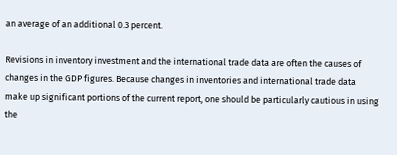an average of an additional 0.3 percent.

Revisions in inventory investment and the international trade data are often the causes of changes in the GDP figures. Because changes in inventories and international trade data make up significant portions of the current report, one should be particularly cautious in using the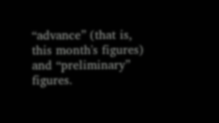“advance” (that is, this month's figures) and “preliminary” figures.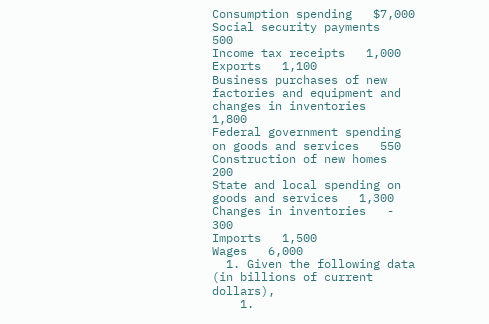Consumption spending   $7,000
Social security payments   500
Income tax receipts   1,000
Exports   1,100
Business purchases of new factories and equipment and changes in inventories   1,800
Federal government spending on goods and services   550
Construction of new homes   200
State and local spending on goods and services   1,300
Changes in inventories   - 300
Imports   1,500
Wages   6,000
  1. Given the following data (in billions of current dollars),
    1.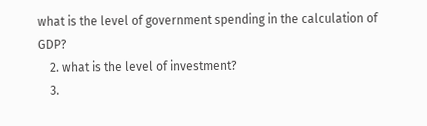what is the level of government spending in the calculation of GDP?
    2. what is the level of investment?
    3.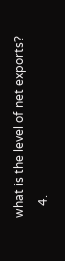what is the level of net exports?
    4.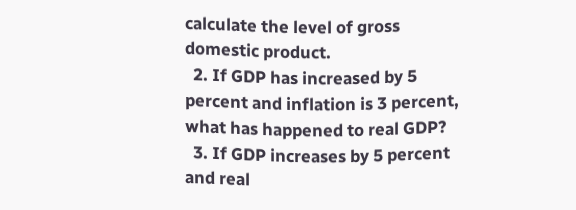calculate the level of gross domestic product.
  2. If GDP has increased by 5 percent and inflation is 3 percent, what has happened to real GDP?
  3. If GDP increases by 5 percent and real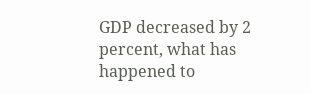GDP decreased by 2 percent, what has happened to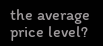the average price level?